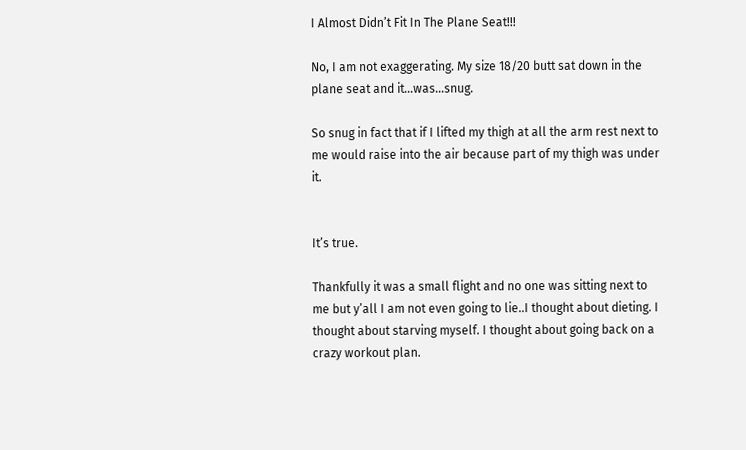I Almost Didn’t Fit In The Plane Seat!!!

No, I am not exaggerating. My size 18/20 butt sat down in the plane seat and it…was…snug.

So snug in fact that if I lifted my thigh at all the arm rest next to me would raise into the air because part of my thigh was under it.


It’s true.

Thankfully it was a small flight and no one was sitting next to me but y’all I am not even going to lie..I thought about dieting. I thought about starving myself. I thought about going back on a crazy workout plan.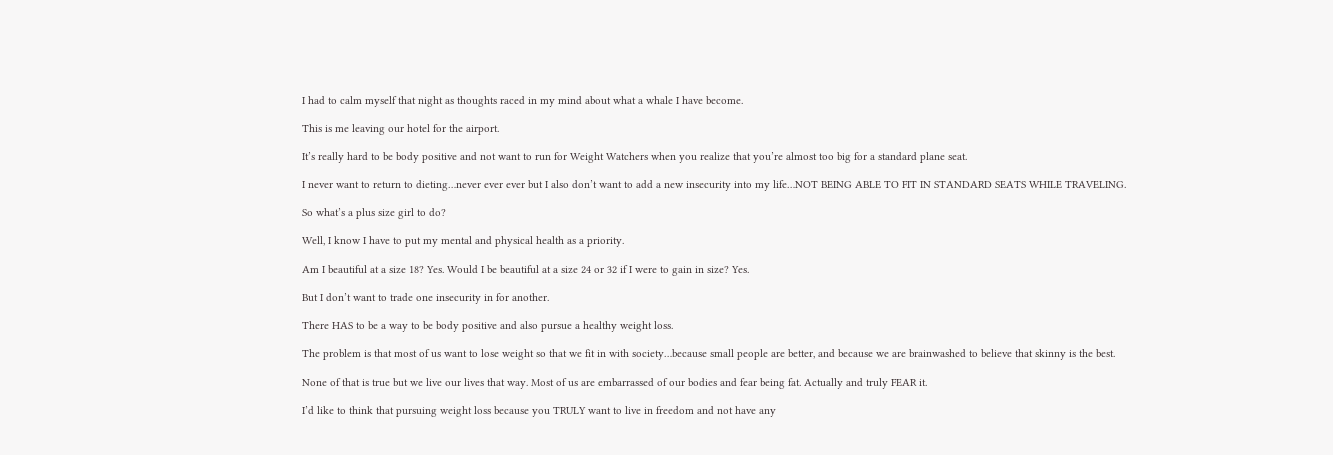I had to calm myself that night as thoughts raced in my mind about what a whale I have become.

This is me leaving our hotel for the airport.

It’s really hard to be body positive and not want to run for Weight Watchers when you realize that you’re almost too big for a standard plane seat.

I never want to return to dieting…never ever ever but I also don’t want to add a new insecurity into my life…NOT BEING ABLE TO FIT IN STANDARD SEATS WHILE TRAVELING.

So what’s a plus size girl to do?

Well, I know I have to put my mental and physical health as a priority.

Am I beautiful at a size 18? Yes. Would I be beautiful at a size 24 or 32 if I were to gain in size? Yes.

But I don’t want to trade one insecurity in for another.

There HAS to be a way to be body positive and also pursue a healthy weight loss.

The problem is that most of us want to lose weight so that we fit in with society…because small people are better, and because we are brainwashed to believe that skinny is the best.

None of that is true but we live our lives that way. Most of us are embarrassed of our bodies and fear being fat. Actually and truly FEAR it.

I’d like to think that pursuing weight loss because you TRULY want to live in freedom and not have any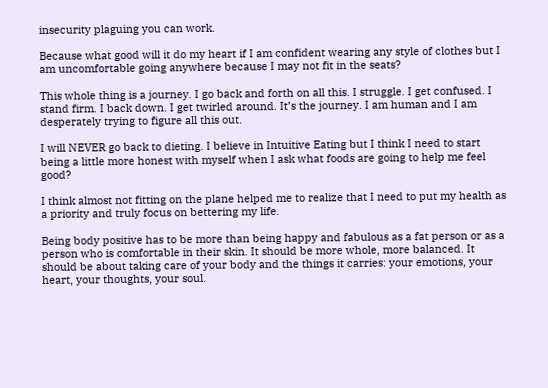insecurity plaguing you can work.

Because what good will it do my heart if I am confident wearing any style of clothes but I am uncomfortable going anywhere because I may not fit in the seats?

This whole thing is a journey. I go back and forth on all this. I struggle. I get confused. I stand firm. I back down. I get twirled around. It’s the journey. I am human and I am desperately trying to figure all this out.

I will NEVER go back to dieting. I believe in Intuitive Eating but I think I need to start being a little more honest with myself when I ask what foods are going to help me feel good?

I think almost not fitting on the plane helped me to realize that I need to put my health as a priority and truly focus on bettering my life.

Being body positive has to be more than being happy and fabulous as a fat person or as a person who is comfortable in their skin. It should be more whole, more balanced. It should be about taking care of your body and the things it carries: your emotions, your heart, your thoughts, your soul.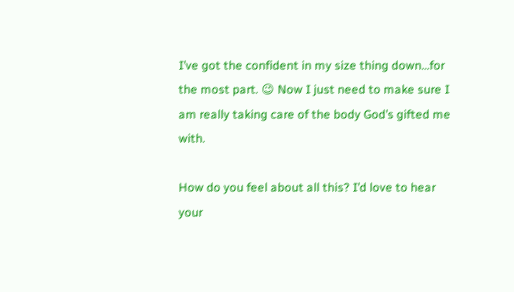I’ve got the confident in my size thing down…for the most part. 😉 Now I just need to make sure I am really taking care of the body God’s gifted me with.

How do you feel about all this? I’d love to hear your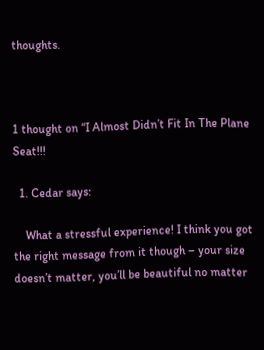thoughts.



1 thought on “I Almost Didn’t Fit In The Plane Seat!!!

  1. Cedar says:

    What a stressful experience! I think you got the right message from it though – your size doesn’t matter, you’ll be beautiful no matter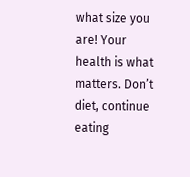what size you are! Your health is what matters. Don’t diet, continue eating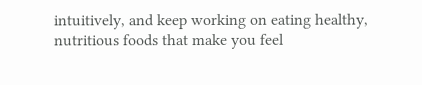intuitively, and keep working on eating healthy, nutritious foods that make you feel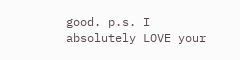good. p.s. I absolutely LOVE your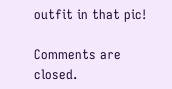outfit in that pic!

Comments are closed.